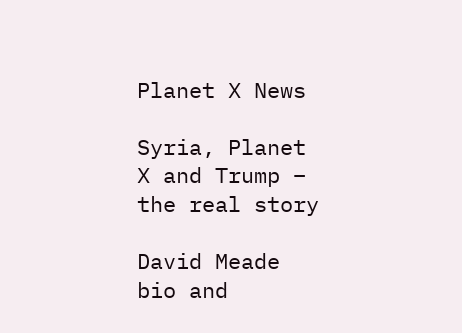Planet X News

Syria, Planet X and Trump – the real story

David Meade
bio and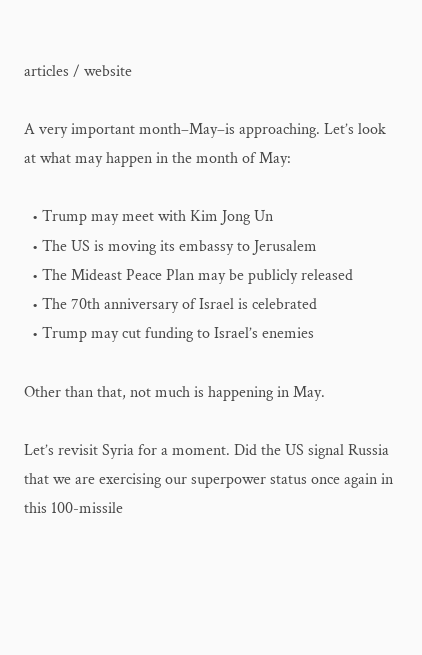articles / website

A very important month–May–is approaching. Let’s look at what may happen in the month of May:

  • Trump may meet with Kim Jong Un
  • The US is moving its embassy to Jerusalem
  • The Mideast Peace Plan may be publicly released
  • The 70th anniversary of Israel is celebrated
  • Trump may cut funding to Israel’s enemies

Other than that, not much is happening in May.

Let’s revisit Syria for a moment. Did the US signal Russia that we are exercising our superpower status once again in this 100-missile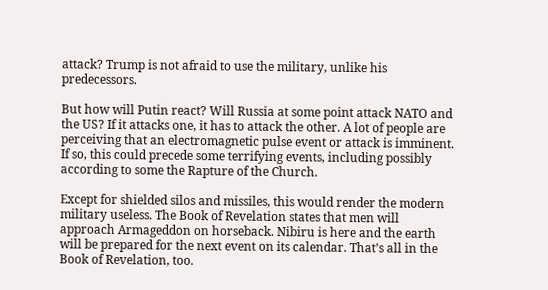attack? Trump is not afraid to use the military, unlike his predecessors.

But how will Putin react? Will Russia at some point attack NATO and the US? If it attacks one, it has to attack the other. A lot of people are perceiving that an electromagnetic pulse event or attack is imminent. If so, this could precede some terrifying events, including possibly according to some the Rapture of the Church.

Except for shielded silos and missiles, this would render the modern military useless. The Book of Revelation states that men will approach Armageddon on horseback. Nibiru is here and the earth will be prepared for the next event on its calendar. That’s all in the Book of Revelation, too.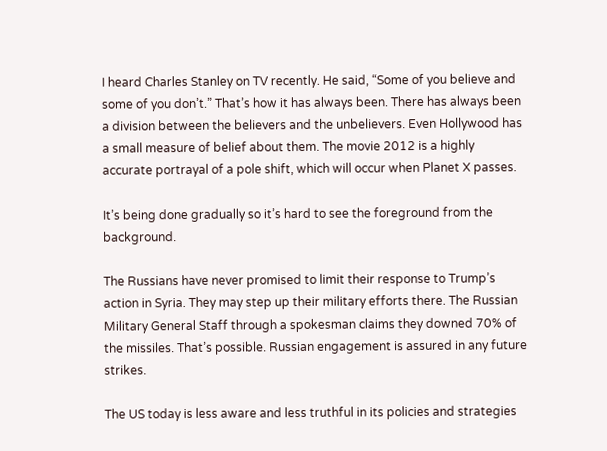I heard Charles Stanley on TV recently. He said, “Some of you believe and some of you don’t.” That’s how it has always been. There has always been a division between the believers and the unbelievers. Even Hollywood has a small measure of belief about them. The movie 2012 is a highly accurate portrayal of a pole shift, which will occur when Planet X passes.

It’s being done gradually so it’s hard to see the foreground from the background.

The Russians have never promised to limit their response to Trump’s action in Syria. They may step up their military efforts there. The Russian Military General Staff through a spokesman claims they downed 70% of the missiles. That’s possible. Russian engagement is assured in any future strikes.

The US today is less aware and less truthful in its policies and strategies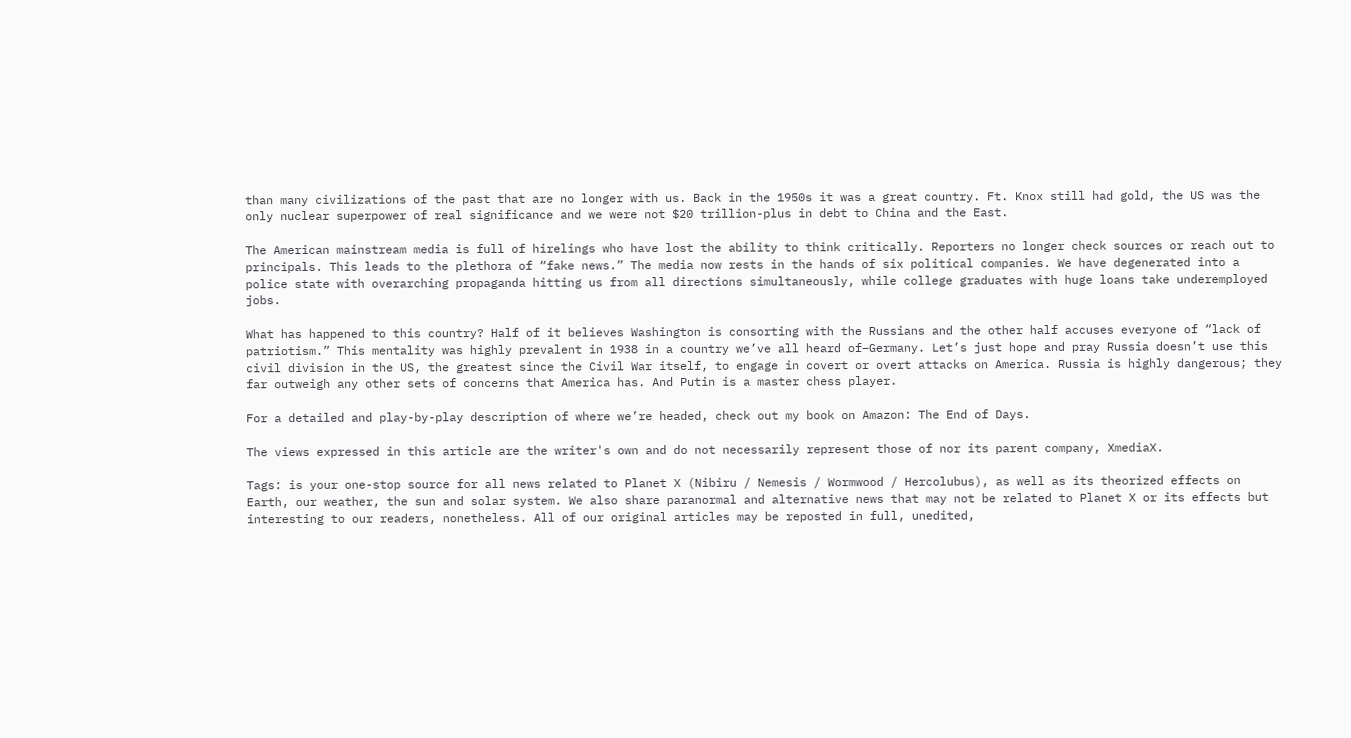than many civilizations of the past that are no longer with us. Back in the 1950s it was a great country. Ft. Knox still had gold, the US was the only nuclear superpower of real significance and we were not $20 trillion-plus in debt to China and the East.

The American mainstream media is full of hirelings who have lost the ability to think critically. Reporters no longer check sources or reach out to principals. This leads to the plethora of “fake news.” The media now rests in the hands of six political companies. We have degenerated into a police state with overarching propaganda hitting us from all directions simultaneously, while college graduates with huge loans take underemployed jobs.

What has happened to this country? Half of it believes Washington is consorting with the Russians and the other half accuses everyone of “lack of patriotism.” This mentality was highly prevalent in 1938 in a country we’ve all heard of–Germany. Let’s just hope and pray Russia doesn’t use this civil division in the US, the greatest since the Civil War itself, to engage in covert or overt attacks on America. Russia is highly dangerous; they far outweigh any other sets of concerns that America has. And Putin is a master chess player.

For a detailed and play-by-play description of where we’re headed, check out my book on Amazon: The End of Days.

The views expressed in this article are the writer's own and do not necessarily represent those of nor its parent company, XmediaX.

Tags: is your one-stop source for all news related to Planet X (Nibiru / Nemesis / Wormwood / Hercolubus), as well as its theorized effects on Earth, our weather, the sun and solar system. We also share paranormal and alternative news that may not be related to Planet X or its effects but interesting to our readers, nonetheless. All of our original articles may be reposted in full, unedited,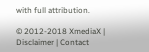with full attribution.

© 2012-2018 XmediaX | Disclaimer | Contact